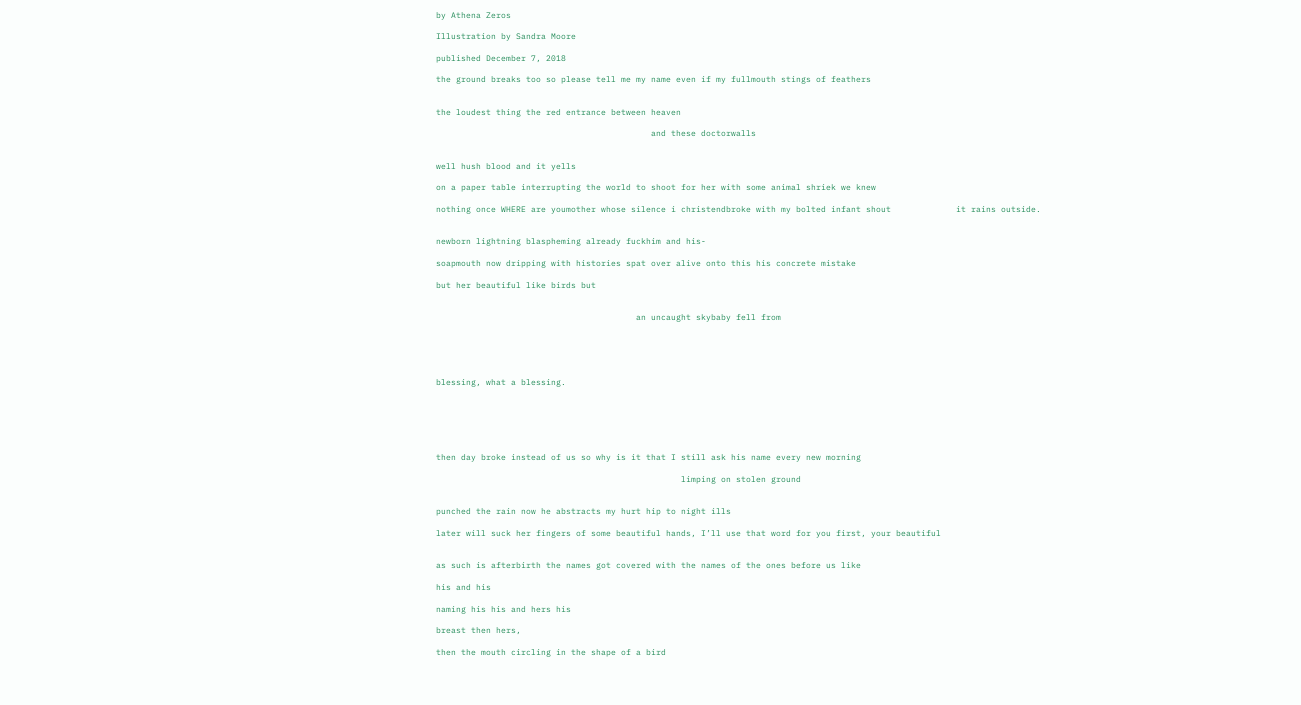by Athena Zeros

Illustration by Sandra Moore

published December 7, 2018

the ground breaks too so please tell me my name even if my fullmouth stings of feathers


the loudest thing the red entrance between heaven

                                           and these doctorwalls


well hush blood and it yells

on a paper table interrupting the world to shoot for her with some animal shriek we knew

nothing once WHERE are youmother whose silence i christendbroke with my bolted infant shout             it rains outside.


newborn lightning blaspheming already fuckhim and his-

soapmouth now dripping with histories spat over alive onto this his concrete mistake

but her beautiful like birds but


                                        an uncaught skybaby fell from





blessing, what a blessing.






then day broke instead of us so why is it that I still ask his name every new morning

                                                 limping on stolen ground


punched the rain now he abstracts my hurt hip to night ills

later will suck her fingers of some beautiful hands, I’ll use that word for you first, your beautiful


as such is afterbirth the names got covered with the names of the ones before us like

his and his

naming his his and hers his

breast then hers,

then the mouth circling in the shape of a bird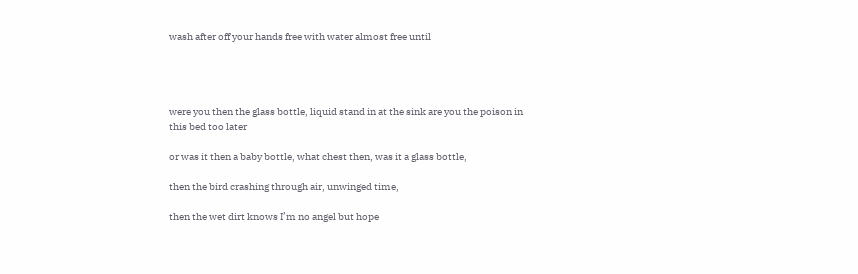wash after off your hands free with water almost free until




were you then the glass bottle, liquid stand in at the sink are you the poison in this bed too later

or was it then a baby bottle, what chest then, was it a glass bottle,

then the bird crashing through air, unwinged time,

then the wet dirt knows I’m no angel but hope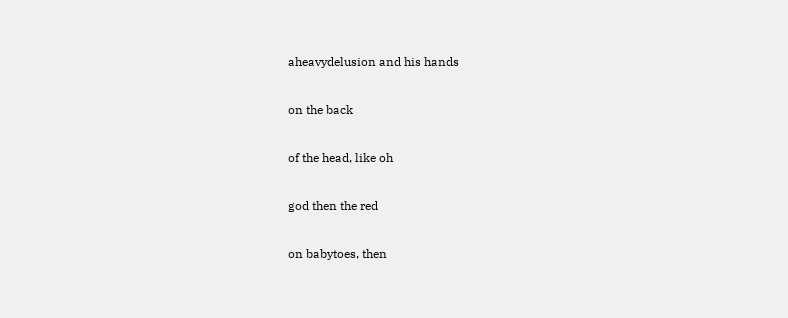aheavydelusion and his hands

on the back

of the head, like oh

god then the red

on babytoes, then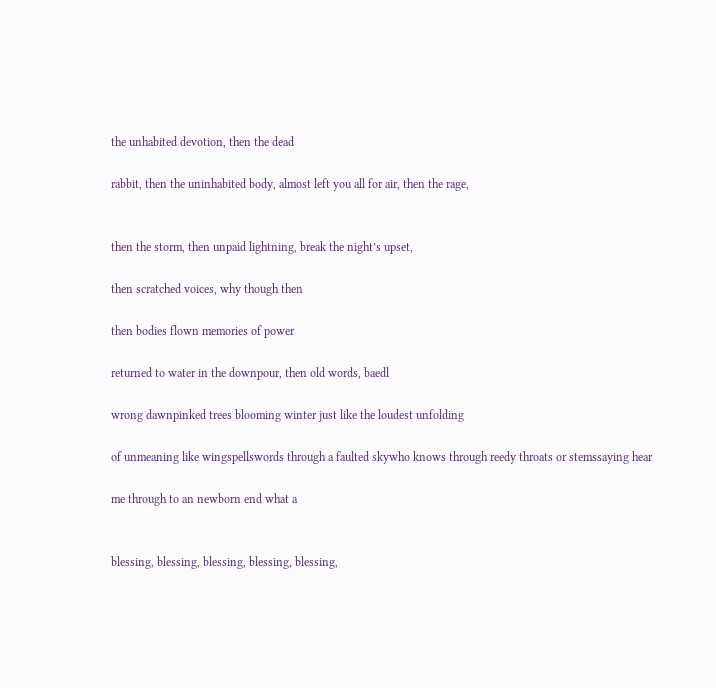the unhabited devotion, then the dead

rabbit, then the uninhabited body, almost left you all for air, then the rage,


then the storm, then unpaid lightning, break the night’s upset,

then scratched voices, why though then

then bodies flown memories of power

returned to water in the downpour, then old words, baedl

wrong dawnpinked trees blooming winter just like the loudest unfolding

of unmeaning like wingspellswords through a faulted skywho knows through reedy throats or stemssaying hear

me through to an newborn end what a


blessing, blessing, blessing, blessing, blessing,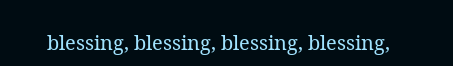blessing, blessing, blessing, blessing,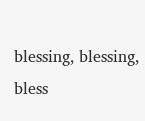blessing, blessing, bless